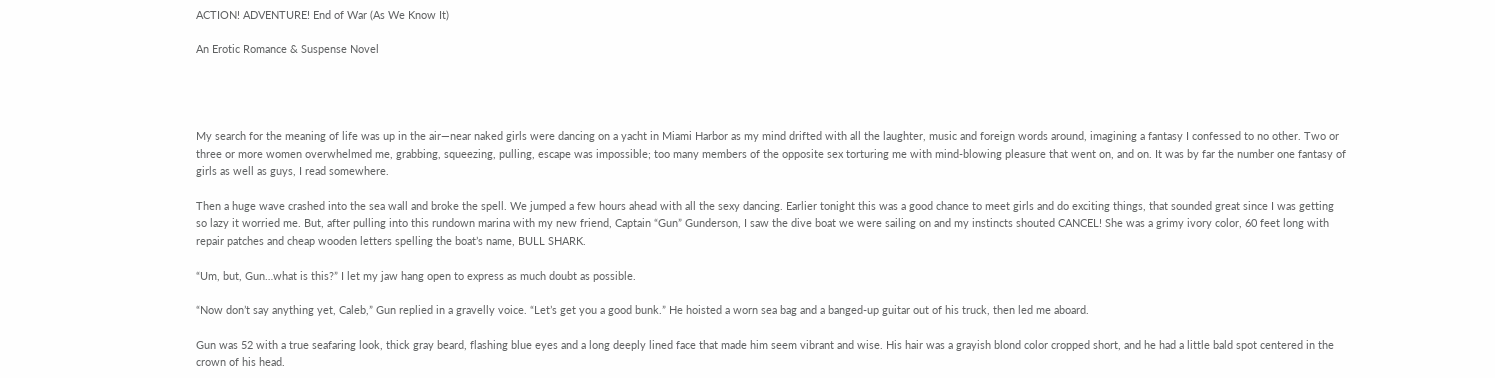ACTION! ADVENTURE! End of War (As We Know It)

An Erotic Romance & Suspense Novel




My search for the meaning of life was up in the air—near naked girls were dancing on a yacht in Miami Harbor as my mind drifted with all the laughter, music and foreign words around, imagining a fantasy I confessed to no other. Two or three or more women overwhelmed me, grabbing, squeezing, pulling, escape was impossible; too many members of the opposite sex torturing me with mind-blowing pleasure that went on, and on. It was by far the number one fantasy of girls as well as guys, I read somewhere.

Then a huge wave crashed into the sea wall and broke the spell. We jumped a few hours ahead with all the sexy dancing. Earlier tonight this was a good chance to meet girls and do exciting things, that sounded great since I was getting so lazy it worried me. But, after pulling into this rundown marina with my new friend, Captain “Gun” Gunderson, I saw the dive boat we were sailing on and my instincts shouted CANCEL! She was a grimy ivory color, 60 feet long with repair patches and cheap wooden letters spelling the boat’s name, BULL SHARK.

“Um, but, Gun…what is this?” I let my jaw hang open to express as much doubt as possible.

“Now don’t say anything yet, Caleb,” Gun replied in a gravelly voice. “Let’s get you a good bunk.” He hoisted a worn sea bag and a banged-up guitar out of his truck, then led me aboard.

Gun was 52 with a true seafaring look, thick gray beard, flashing blue eyes and a long deeply lined face that made him seem vibrant and wise. His hair was a grayish blond color cropped short, and he had a little bald spot centered in the crown of his head.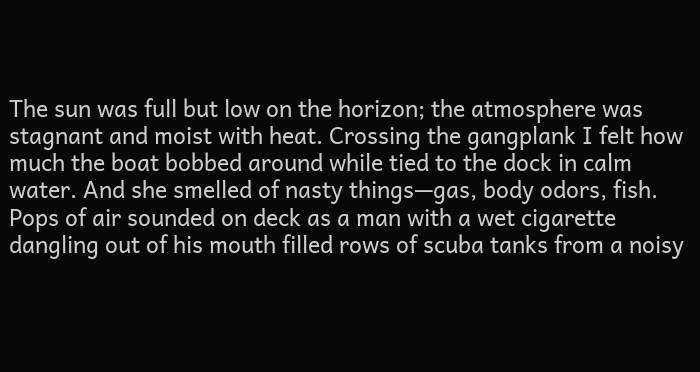The sun was full but low on the horizon; the atmosphere was stagnant and moist with heat. Crossing the gangplank I felt how much the boat bobbed around while tied to the dock in calm water. And she smelled of nasty things—gas, body odors, fish. Pops of air sounded on deck as a man with a wet cigarette dangling out of his mouth filled rows of scuba tanks from a noisy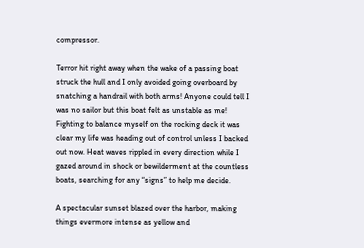compressor.

Terror hit right away when the wake of a passing boat struck the hull and I only avoided going overboard by snatching a handrail with both arms! Anyone could tell I was no sailor but this boat felt as unstable as me! Fighting to balance myself on the rocking deck it was clear my life was heading out of control unless I backed out now. Heat waves rippled in every direction while I gazed around in shock or bewilderment at the countless boats, searching for any “signs” to help me decide.

A spectacular sunset blazed over the harbor, making things evermore intense as yellow and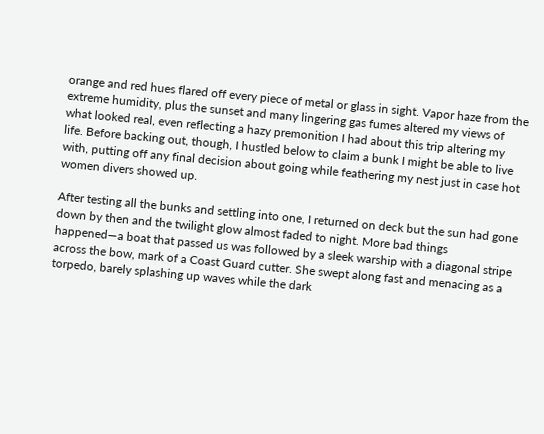orange and red hues flared off every piece of metal or glass in sight. Vapor haze from the extreme humidity, plus the sunset and many lingering gas fumes altered my views of what looked real, even reflecting a hazy premonition I had about this trip altering my life. Before backing out, though, I hustled below to claim a bunk I might be able to live with, putting off any final decision about going while feathering my nest just in case hot women divers showed up.

After testing all the bunks and settling into one, I returned on deck but the sun had gone down by then and the twilight glow almost faded to night. More bad things happened—a boat that passed us was followed by a sleek warship with a diagonal stripe across the bow, mark of a Coast Guard cutter. She swept along fast and menacing as a torpedo, barely splashing up waves while the dark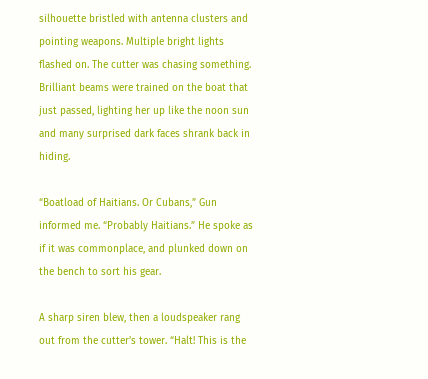silhouette bristled with antenna clusters and pointing weapons. Multiple bright lights flashed on. The cutter was chasing something. Brilliant beams were trained on the boat that just passed, lighting her up like the noon sun and many surprised dark faces shrank back in hiding.

“Boatload of Haitians. Or Cubans,” Gun informed me. “Probably Haitians.” He spoke as if it was commonplace, and plunked down on the bench to sort his gear.

A sharp siren blew, then a loudspeaker rang out from the cutter’s tower. “Halt! This is the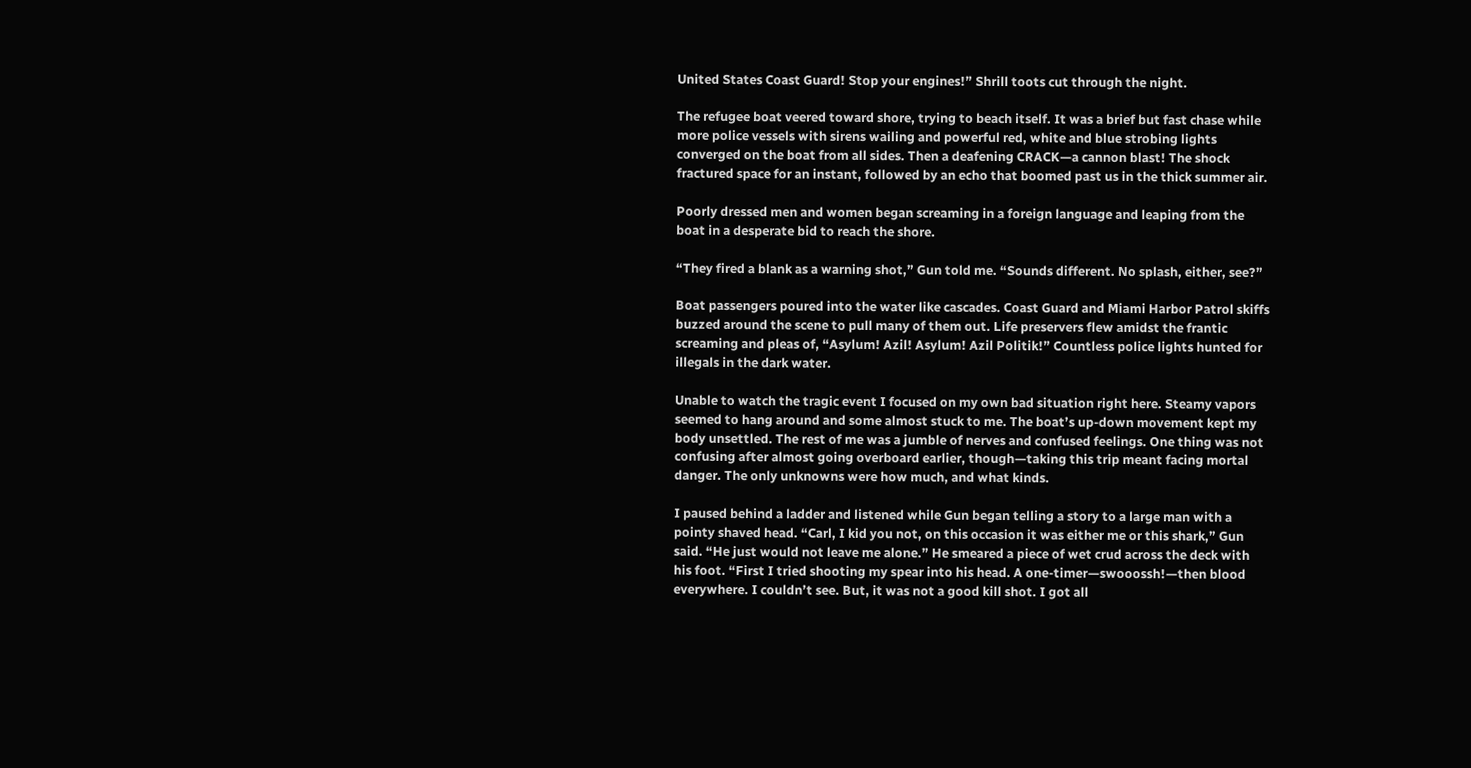United States Coast Guard! Stop your engines!” Shrill toots cut through the night.

The refugee boat veered toward shore, trying to beach itself. It was a brief but fast chase while more police vessels with sirens wailing and powerful red, white and blue strobing lights converged on the boat from all sides. Then a deafening CRACK—a cannon blast! The shock fractured space for an instant, followed by an echo that boomed past us in the thick summer air.

Poorly dressed men and women began screaming in a foreign language and leaping from the boat in a desperate bid to reach the shore.

“They fired a blank as a warning shot,” Gun told me. “Sounds different. No splash, either, see?”

Boat passengers poured into the water like cascades. Coast Guard and Miami Harbor Patrol skiffs buzzed around the scene to pull many of them out. Life preservers flew amidst the frantic screaming and pleas of, “Asylum! Azil! Asylum! Azil Politik!” Countless police lights hunted for illegals in the dark water.

Unable to watch the tragic event I focused on my own bad situation right here. Steamy vapors seemed to hang around and some almost stuck to me. The boat’s up-down movement kept my body unsettled. The rest of me was a jumble of nerves and confused feelings. One thing was not confusing after almost going overboard earlier, though—taking this trip meant facing mortal danger. The only unknowns were how much, and what kinds.

I paused behind a ladder and listened while Gun began telling a story to a large man with a pointy shaved head. “Carl, I kid you not, on this occasion it was either me or this shark,” Gun said. “He just would not leave me alone.” He smeared a piece of wet crud across the deck with his foot. “First I tried shooting my spear into his head. A one-timer—swooossh!—then blood everywhere. I couldn’t see. But, it was not a good kill shot. I got all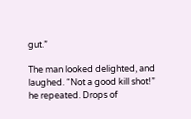gut.”

The man looked delighted, and laughed. “Not a good kill shot!” he repeated. Drops of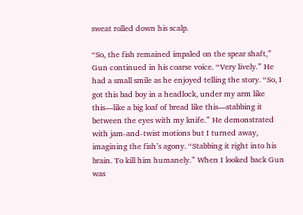sweat rolled down his scalp.

“So, the fish remained impaled on the spear shaft,” Gun continued in his coarse voice. “Very lively.” He had a small smile as he enjoyed telling the story. “So, I got this bad boy in a headlock, under my arm like this—like a big loaf of bread like this—stabbing it between the eyes with my knife.” He demonstrated with jam-and-twist motions but I turned away, imagining the fish’s agony. “Stabbing it right into his brain. To kill him humanely.” When I looked back Gun was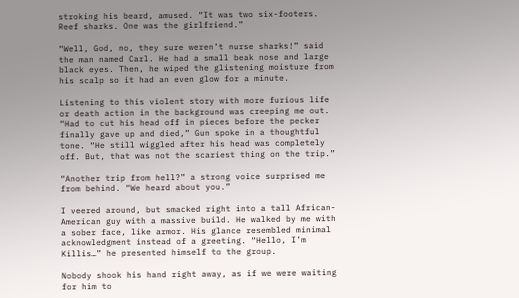stroking his beard, amused. “It was two six-footers. Reef sharks. One was the girlfriend.”

“Well, God, no, they sure weren’t nurse sharks!” said the man named Carl. He had a small beak nose and large black eyes. Then, he wiped the glistening moisture from his scalp so it had an even glow for a minute.

Listening to this violent story with more furious life or death action in the background was creeping me out. “Had to cut his head off in pieces before the pecker finally gave up and died,” Gun spoke in a thoughtful tone. “He still wiggled after his head was completely off. But, that was not the scariest thing on the trip.”

“Another trip from hell?” a strong voice surprised me from behind. “We heard about you.”

I veered around, but smacked right into a tall African-American guy with a massive build. He walked by me with a sober face, like armor. His glance resembled minimal acknowledgment instead of a greeting. “Hello, I’m Killis…” he presented himself to the group.

Nobody shook his hand right away, as if we were waiting for him to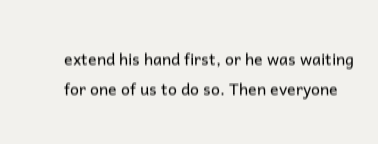extend his hand first, or he was waiting for one of us to do so. Then everyone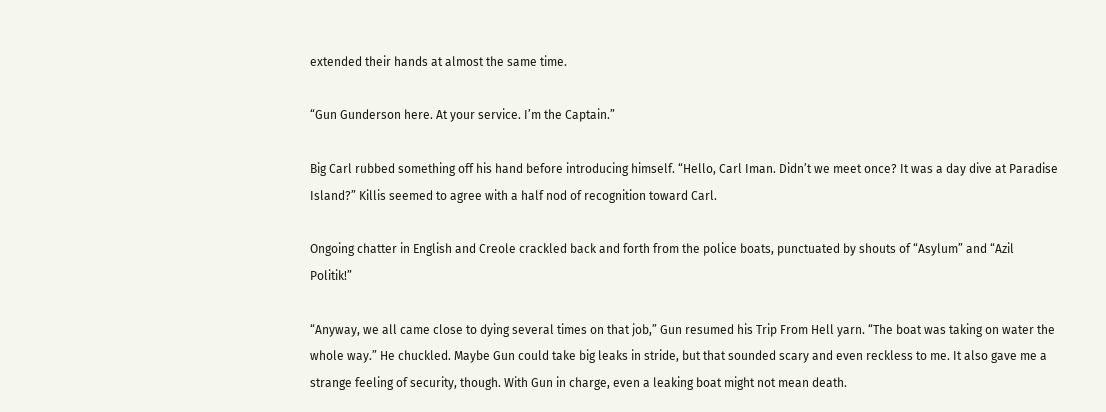extended their hands at almost the same time.

“Gun Gunderson here. At your service. I’m the Captain.”

Big Carl rubbed something off his hand before introducing himself. “Hello, Carl Iman. Didn’t we meet once? It was a day dive at Paradise Island?” Killis seemed to agree with a half nod of recognition toward Carl.

Ongoing chatter in English and Creole crackled back and forth from the police boats, punctuated by shouts of “Asylum” and “Azil Politik!”

“Anyway, we all came close to dying several times on that job,” Gun resumed his Trip From Hell yarn. “The boat was taking on water the whole way.” He chuckled. Maybe Gun could take big leaks in stride, but that sounded scary and even reckless to me. It also gave me a strange feeling of security, though. With Gun in charge, even a leaking boat might not mean death.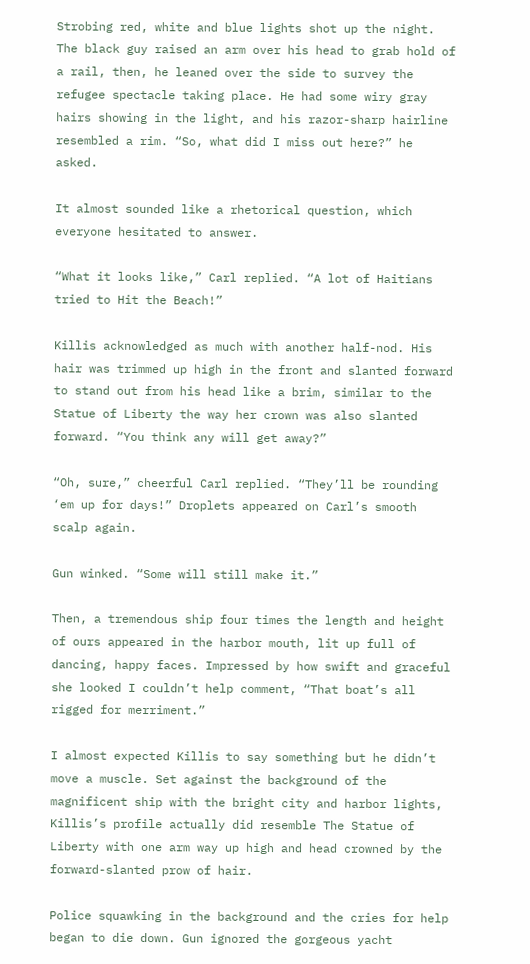Strobing red, white and blue lights shot up the night. The black guy raised an arm over his head to grab hold of a rail, then, he leaned over the side to survey the refugee spectacle taking place. He had some wiry gray hairs showing in the light, and his razor-sharp hairline resembled a rim. “So, what did I miss out here?” he asked.

It almost sounded like a rhetorical question, which everyone hesitated to answer.

“What it looks like,” Carl replied. “A lot of Haitians tried to Hit the Beach!”

Killis acknowledged as much with another half-nod. His hair was trimmed up high in the front and slanted forward to stand out from his head like a brim, similar to the Statue of Liberty the way her crown was also slanted forward. “You think any will get away?”

“Oh, sure,” cheerful Carl replied. “They’ll be rounding ‘em up for days!” Droplets appeared on Carl’s smooth scalp again.

Gun winked. “Some will still make it.”

Then, a tremendous ship four times the length and height of ours appeared in the harbor mouth, lit up full of dancing, happy faces. Impressed by how swift and graceful she looked I couldn’t help comment, “That boat’s all rigged for merriment.”

I almost expected Killis to say something but he didn’t move a muscle. Set against the background of the magnificent ship with the bright city and harbor lights, Killis’s profile actually did resemble The Statue of Liberty with one arm way up high and head crowned by the forward-slanted prow of hair.

Police squawking in the background and the cries for help began to die down. Gun ignored the gorgeous yacht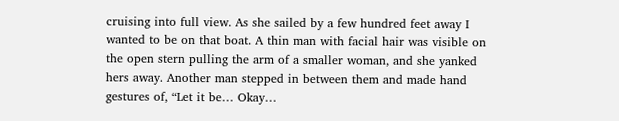cruising into full view. As she sailed by a few hundred feet away I wanted to be on that boat. A thin man with facial hair was visible on the open stern pulling the arm of a smaller woman, and she yanked hers away. Another man stepped in between them and made hand gestures of, “Let it be… Okay…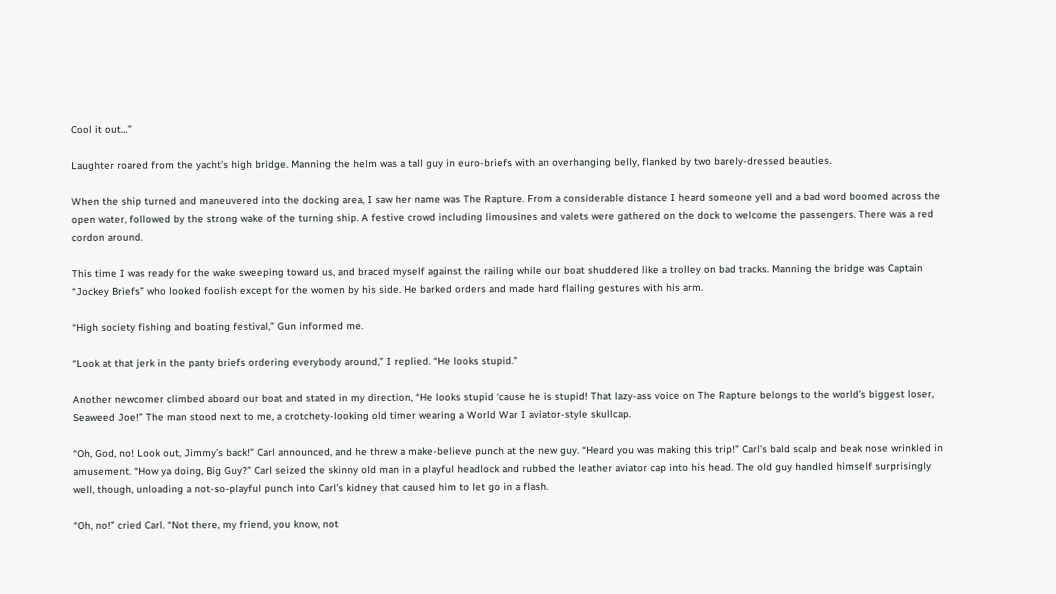Cool it out…”

Laughter roared from the yacht’s high bridge. Manning the helm was a tall guy in euro-briefs with an overhanging belly, flanked by two barely-dressed beauties.

When the ship turned and maneuvered into the docking area, I saw her name was The Rapture. From a considerable distance I heard someone yell and a bad word boomed across the open water, followed by the strong wake of the turning ship. A festive crowd including limousines and valets were gathered on the dock to welcome the passengers. There was a red cordon around.

This time I was ready for the wake sweeping toward us, and braced myself against the railing while our boat shuddered like a trolley on bad tracks. Manning the bridge was Captain “Jockey Briefs” who looked foolish except for the women by his side. He barked orders and made hard flailing gestures with his arm.

“High society fishing and boating festival,” Gun informed me.

“Look at that jerk in the panty briefs ordering everybody around,” I replied. “He looks stupid.”

Another newcomer climbed aboard our boat and stated in my direction, “He looks stupid ‘cause he is stupid! That lazy-ass voice on The Rapture belongs to the world’s biggest loser, Seaweed Joe!” The man stood next to me, a crotchety-looking old timer wearing a World War I aviator-style skullcap.

“Oh, God, no! Look out, Jimmy’s back!” Carl announced, and he threw a make-believe punch at the new guy. “Heard you was making this trip!” Carl’s bald scalp and beak nose wrinkled in amusement. “How ya doing, Big Guy?” Carl seized the skinny old man in a playful headlock and rubbed the leather aviator cap into his head. The old guy handled himself surprisingly well, though, unloading a not-so-playful punch into Carl’s kidney that caused him to let go in a flash.

“Oh, no!” cried Carl. “Not there, my friend, you know, not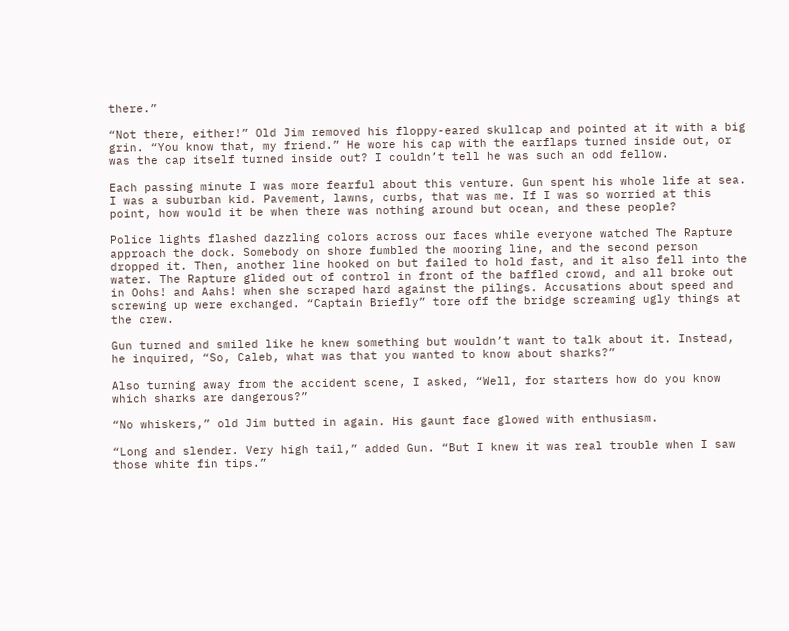there.”

“Not there, either!” Old Jim removed his floppy-eared skullcap and pointed at it with a big grin. “You know that, my friend.” He wore his cap with the earflaps turned inside out, or was the cap itself turned inside out? I couldn’t tell he was such an odd fellow.

Each passing minute I was more fearful about this venture. Gun spent his whole life at sea. I was a suburban kid. Pavement, lawns, curbs, that was me. If I was so worried at this point, how would it be when there was nothing around but ocean, and these people?

Police lights flashed dazzling colors across our faces while everyone watched The Rapture approach the dock. Somebody on shore fumbled the mooring line, and the second person dropped it. Then, another line hooked on but failed to hold fast, and it also fell into the water. The Rapture glided out of control in front of the baffled crowd, and all broke out in Oohs! and Aahs! when she scraped hard against the pilings. Accusations about speed and screwing up were exchanged. “Captain Briefly” tore off the bridge screaming ugly things at the crew.

Gun turned and smiled like he knew something but wouldn’t want to talk about it. Instead, he inquired, “So, Caleb, what was that you wanted to know about sharks?”

Also turning away from the accident scene, I asked, “Well, for starters how do you know which sharks are dangerous?”

“No whiskers,” old Jim butted in again. His gaunt face glowed with enthusiasm.

“Long and slender. Very high tail,” added Gun. “But I knew it was real trouble when I saw those white fin tips.”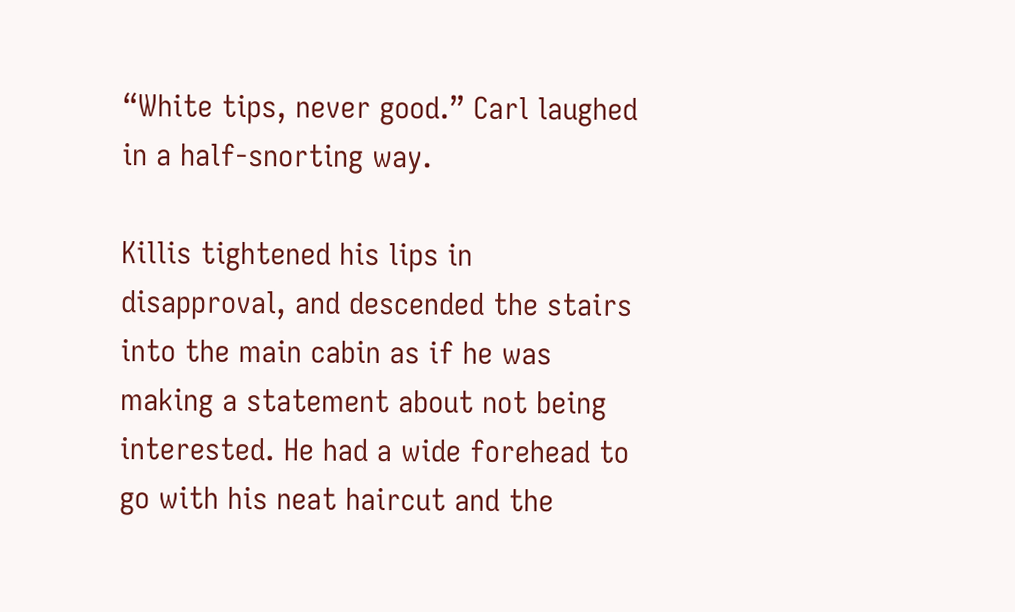“White tips, never good.” Carl laughed in a half-snorting way.

Killis tightened his lips in disapproval, and descended the stairs into the main cabin as if he was making a statement about not being interested. He had a wide forehead to go with his neat haircut and the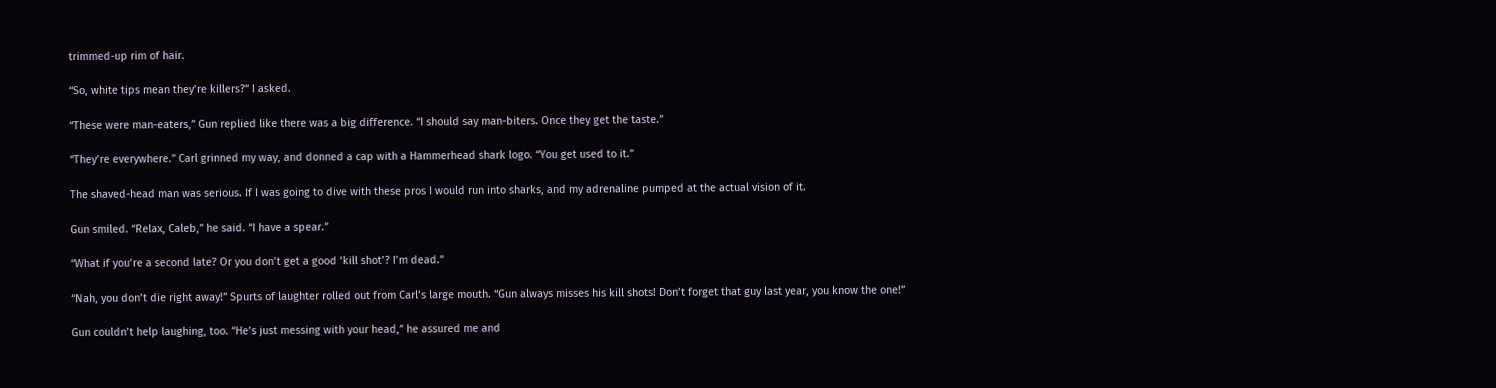trimmed-up rim of hair.

“So, white tips mean they’re killers?” I asked.

“These were man-eaters,” Gun replied like there was a big difference. “I should say man-biters. Once they get the taste.”

“They’re everywhere.” Carl grinned my way, and donned a cap with a Hammerhead shark logo. “You get used to it.”

The shaved-head man was serious. If I was going to dive with these pros I would run into sharks, and my adrenaline pumped at the actual vision of it.

Gun smiled. “Relax, Caleb,” he said. “I have a spear.”

“What if you’re a second late? Or you don’t get a good ‘kill shot’? I’m dead.”

“Nah, you don’t die right away!” Spurts of laughter rolled out from Carl’s large mouth. “Gun always misses his kill shots! Don’t forget that guy last year, you know the one!”

Gun couldn’t help laughing, too. “He’s just messing with your head,” he assured me and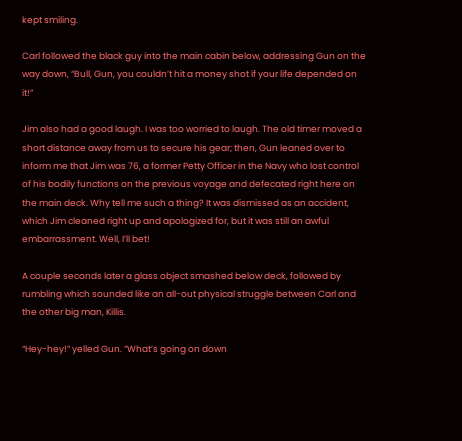kept smiling.

Carl followed the black guy into the main cabin below, addressing Gun on the way down, “Bull, Gun, you couldn’t hit a money shot if your life depended on it!”

Jim also had a good laugh. I was too worried to laugh. The old timer moved a short distance away from us to secure his gear; then, Gun leaned over to inform me that Jim was 76, a former Petty Officer in the Navy who lost control of his bodily functions on the previous voyage and defecated right here on the main deck. Why tell me such a thing? It was dismissed as an accident, which Jim cleaned right up and apologized for, but it was still an awful embarrassment. Well, I’ll bet!

A couple seconds later a glass object smashed below deck, followed by rumbling which sounded like an all-out physical struggle between Carl and the other big man, Killis.

“Hey-hey!” yelled Gun. “What’s going on down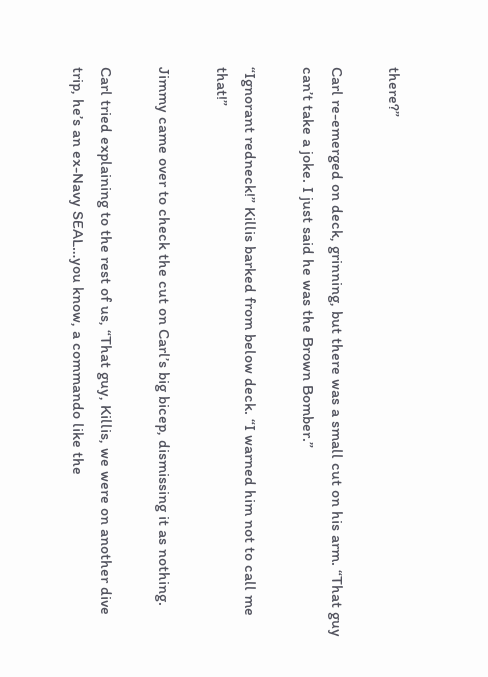there?”

Carl re-emerged on deck, grinning, but there was a small cut on his arm. “That guy can’t take a joke. I just said he was the Brown Bomber.”

“Ignorant redneck!” Killis barked from below deck. “I warned him not to call me that!”

Jimmy came over to check the cut on Carl’s big bicep, dismissing it as nothing.

Carl tried explaining to the rest of us, “That guy, Killis, we were on another dive trip, he’s an ex-Navy SEAL…you know, a commando like the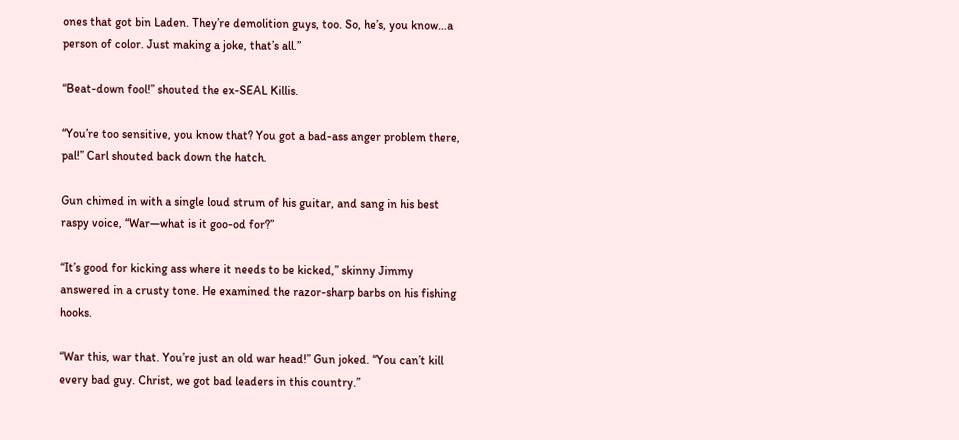ones that got bin Laden. They’re demolition guys, too. So, he’s, you know…a person of color. Just making a joke, that’s all.”

“Beat-down fool!” shouted the ex-SEAL Killis.

“You’re too sensitive, you know that? You got a bad-ass anger problem there, pal!” Carl shouted back down the hatch.

Gun chimed in with a single loud strum of his guitar, and sang in his best raspy voice, “War—what is it goo-od for?”

“It’s good for kicking ass where it needs to be kicked,” skinny Jimmy answered in a crusty tone. He examined the razor-sharp barbs on his fishing hooks.

“War this, war that. You’re just an old war head!” Gun joked. “You can’t kill every bad guy. Christ, we got bad leaders in this country.”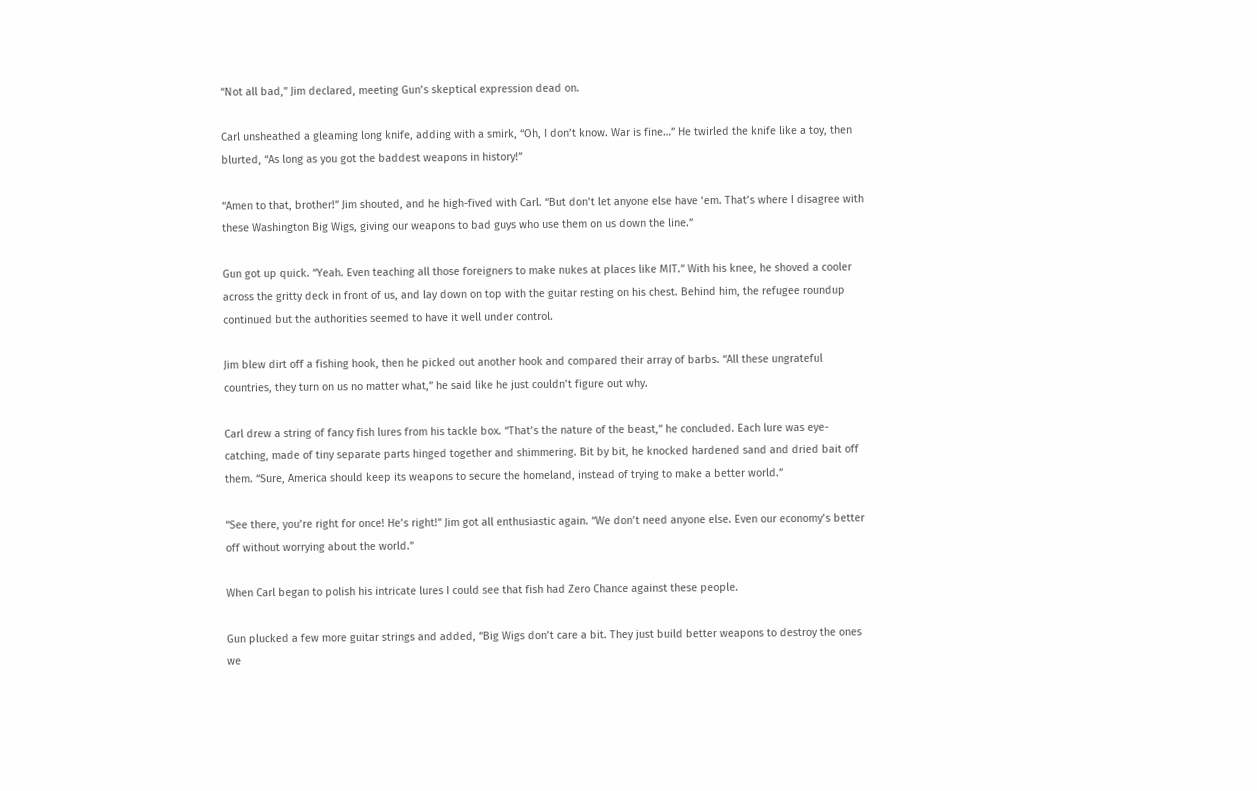“Not all bad,” Jim declared, meeting Gun’s skeptical expression dead on.

Carl unsheathed a gleaming long knife, adding with a smirk, “Oh, I don’t know. War is fine…” He twirled the knife like a toy, then blurted, “As long as you got the baddest weapons in history!”

“Amen to that, brother!” Jim shouted, and he high-fived with Carl. “But don’t let anyone else have ‘em. That’s where I disagree with these Washington Big Wigs, giving our weapons to bad guys who use them on us down the line.”

Gun got up quick. “Yeah. Even teaching all those foreigners to make nukes at places like MIT.” With his knee, he shoved a cooler across the gritty deck in front of us, and lay down on top with the guitar resting on his chest. Behind him, the refugee roundup continued but the authorities seemed to have it well under control.

Jim blew dirt off a fishing hook, then he picked out another hook and compared their array of barbs. “All these ungrateful countries, they turn on us no matter what,” he said like he just couldn’t figure out why.

Carl drew a string of fancy fish lures from his tackle box. “That’s the nature of the beast,” he concluded. Each lure was eye-catching, made of tiny separate parts hinged together and shimmering. Bit by bit, he knocked hardened sand and dried bait off them. “Sure, America should keep its weapons to secure the homeland, instead of trying to make a better world.”

“See there, you’re right for once! He’s right!” Jim got all enthusiastic again. “We don’t need anyone else. Even our economy’s better off without worrying about the world.”

When Carl began to polish his intricate lures I could see that fish had Zero Chance against these people.

Gun plucked a few more guitar strings and added, “Big Wigs don’t care a bit. They just build better weapons to destroy the ones we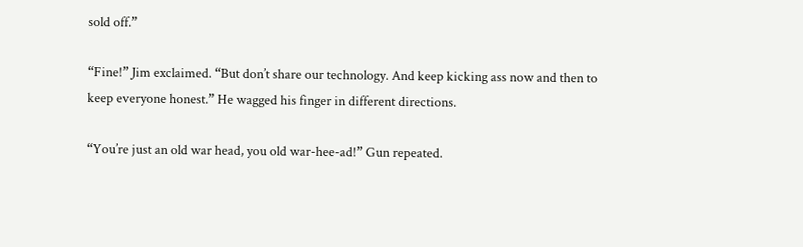sold off.”

“Fine!” Jim exclaimed. “But don’t share our technology. And keep kicking ass now and then to keep everyone honest.” He wagged his finger in different directions.

“You’re just an old war head, you old war-hee-ad!” Gun repeated.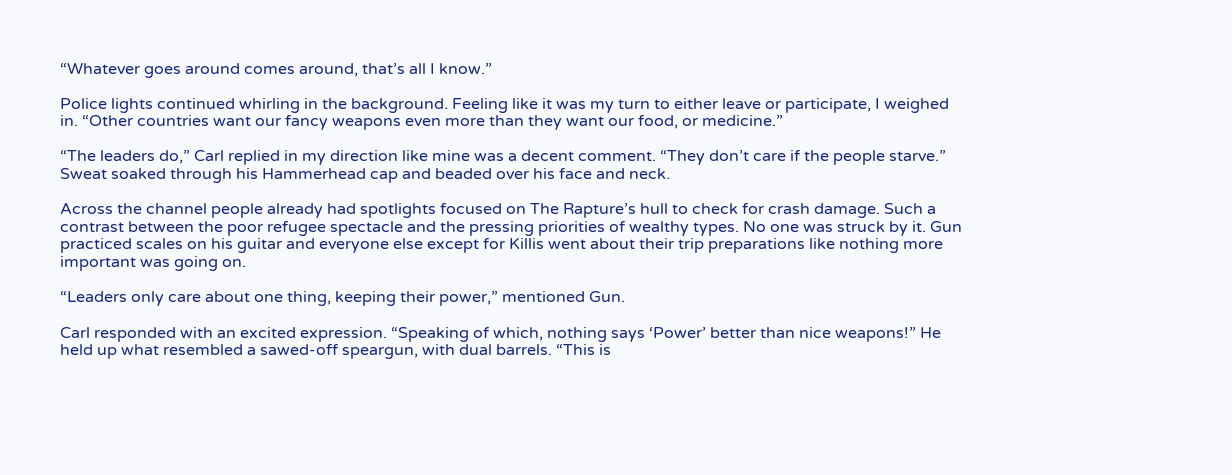“Whatever goes around comes around, that’s all I know.”

Police lights continued whirling in the background. Feeling like it was my turn to either leave or participate, I weighed in. “Other countries want our fancy weapons even more than they want our food, or medicine.”

“The leaders do,” Carl replied in my direction like mine was a decent comment. “They don’t care if the people starve.” Sweat soaked through his Hammerhead cap and beaded over his face and neck.

Across the channel people already had spotlights focused on The Rapture’s hull to check for crash damage. Such a contrast between the poor refugee spectacle and the pressing priorities of wealthy types. No one was struck by it. Gun practiced scales on his guitar and everyone else except for Killis went about their trip preparations like nothing more important was going on.

“Leaders only care about one thing, keeping their power,” mentioned Gun.

Carl responded with an excited expression. “Speaking of which, nothing says ‘Power’ better than nice weapons!” He held up what resembled a sawed-off speargun, with dual barrels. “This is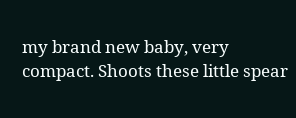my brand new baby, very compact. Shoots these little spear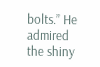bolts.” He admired the shiny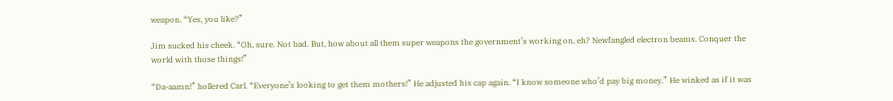weapon. “Yes, you like?”

Jim sucked his cheek. “Oh, sure. Not bad. But, how about all them super weapons the government’s working on, eh? Newfangled electron beams. Conquer the world with those things!”

“Da-aamn!” hollered Carl. “Everyone’s looking to get them mothers!” He adjusted his cap again. “I know someone who’d pay big money.” He winked as if it was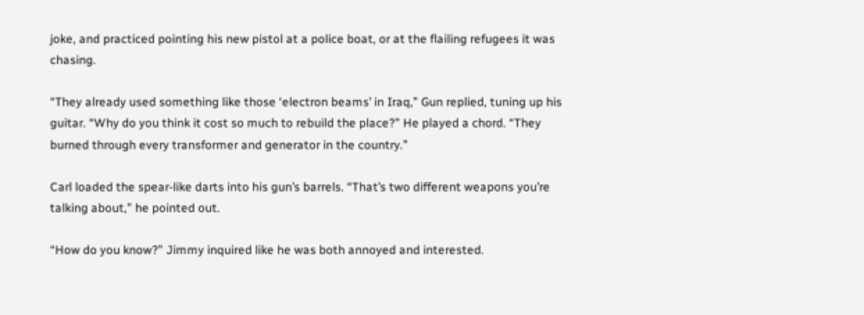joke, and practiced pointing his new pistol at a police boat, or at the flailing refugees it was chasing.

“They already used something like those ‘electron beams’ in Iraq,” Gun replied, tuning up his guitar. “Why do you think it cost so much to rebuild the place?” He played a chord. “They burned through every transformer and generator in the country.”

Carl loaded the spear-like darts into his gun’s barrels. “That’s two different weapons you’re talking about,” he pointed out.

“How do you know?” Jimmy inquired like he was both annoyed and interested.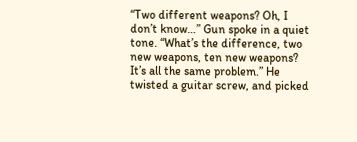“Two different weapons? Oh, I don’t know…” Gun spoke in a quiet tone. “What’s the difference, two new weapons, ten new weapons? It’s all the same problem.” He twisted a guitar screw, and picked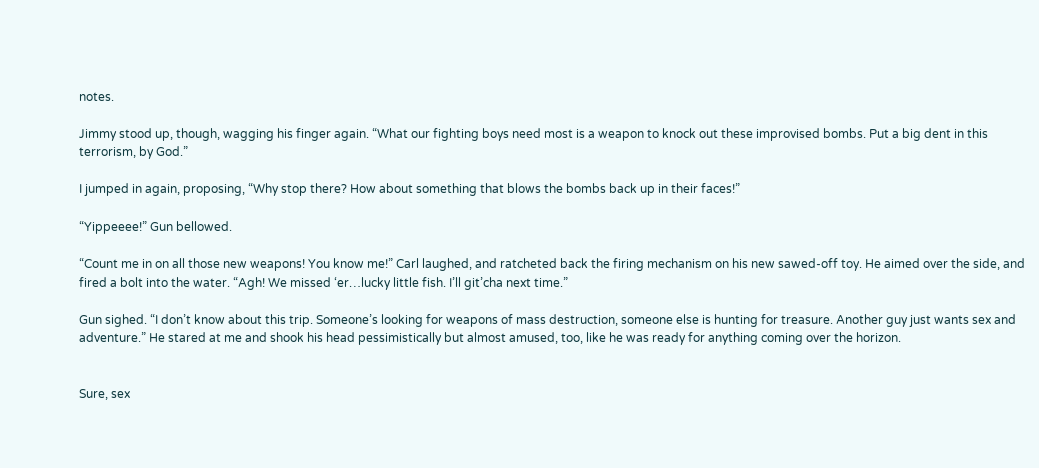notes.

Jimmy stood up, though, wagging his finger again. “What our fighting boys need most is a weapon to knock out these improvised bombs. Put a big dent in this terrorism, by God.”

I jumped in again, proposing, “Why stop there? How about something that blows the bombs back up in their faces!”

“Yippeeee!” Gun bellowed.

“Count me in on all those new weapons! You know me!” Carl laughed, and ratcheted back the firing mechanism on his new sawed-off toy. He aimed over the side, and fired a bolt into the water. “Agh! We missed ‘er…lucky little fish. I’ll git’cha next time.”

Gun sighed. “I don’t know about this trip. Someone’s looking for weapons of mass destruction, someone else is hunting for treasure. Another guy just wants sex and adventure.” He stared at me and shook his head pessimistically but almost amused, too, like he was ready for anything coming over the horizon.


Sure, sex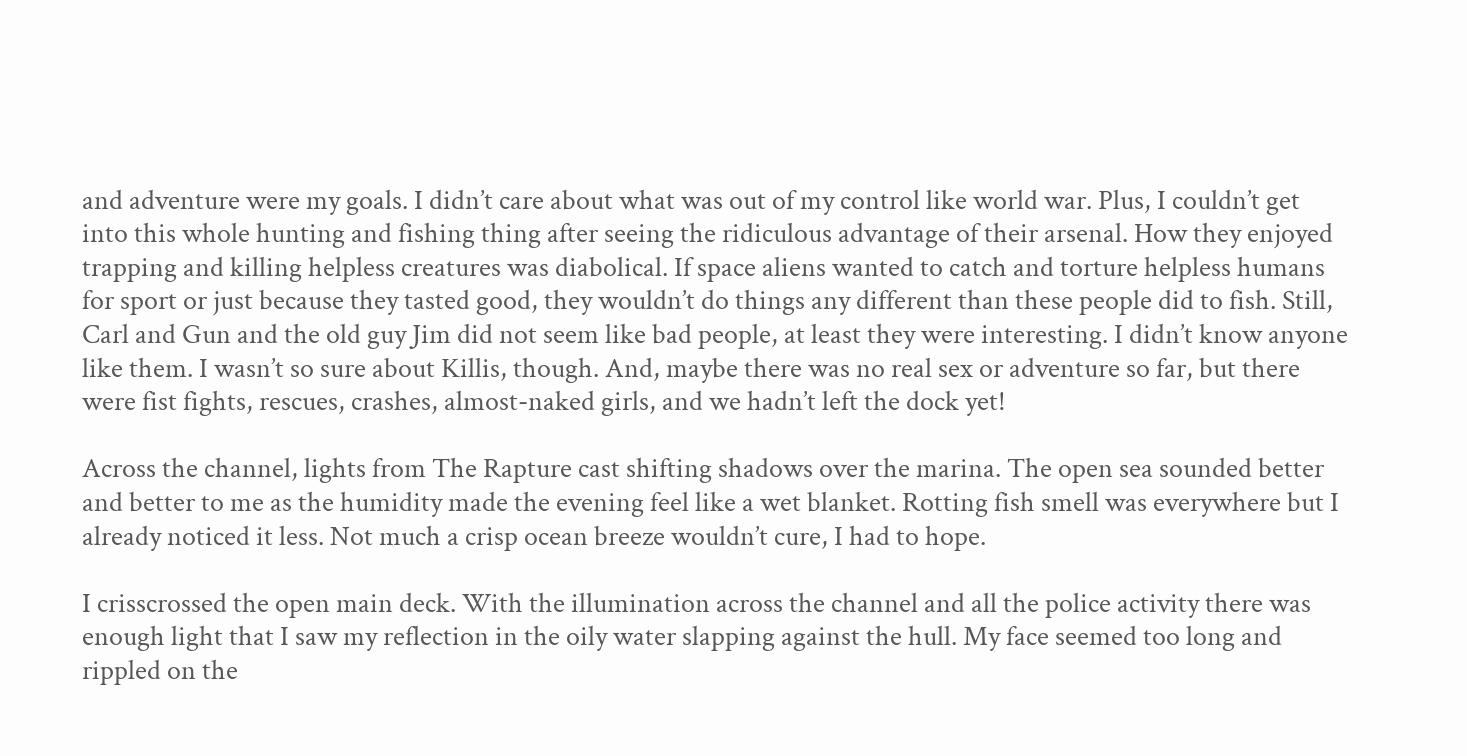and adventure were my goals. I didn’t care about what was out of my control like world war. Plus, I couldn’t get into this whole hunting and fishing thing after seeing the ridiculous advantage of their arsenal. How they enjoyed trapping and killing helpless creatures was diabolical. If space aliens wanted to catch and torture helpless humans for sport or just because they tasted good, they wouldn’t do things any different than these people did to fish. Still, Carl and Gun and the old guy Jim did not seem like bad people, at least they were interesting. I didn’t know anyone like them. I wasn’t so sure about Killis, though. And, maybe there was no real sex or adventure so far, but there were fist fights, rescues, crashes, almost-naked girls, and we hadn’t left the dock yet!

Across the channel, lights from The Rapture cast shifting shadows over the marina. The open sea sounded better and better to me as the humidity made the evening feel like a wet blanket. Rotting fish smell was everywhere but I already noticed it less. Not much a crisp ocean breeze wouldn’t cure, I had to hope.

I crisscrossed the open main deck. With the illumination across the channel and all the police activity there was enough light that I saw my reflection in the oily water slapping against the hull. My face seemed too long and rippled on the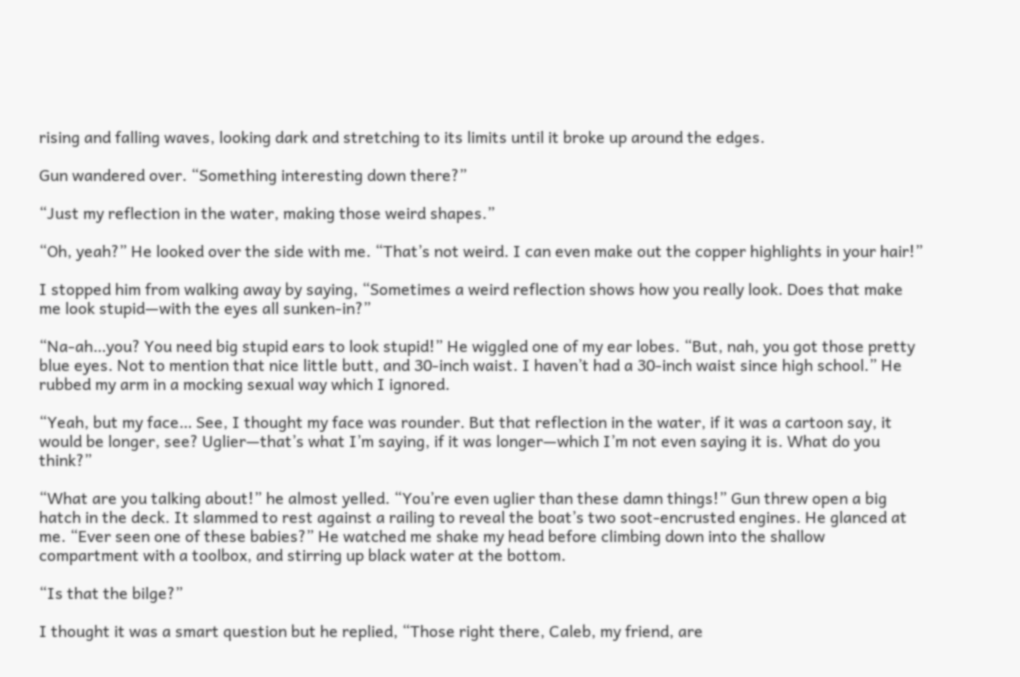rising and falling waves, looking dark and stretching to its limits until it broke up around the edges.

Gun wandered over. “Something interesting down there?”

“Just my reflection in the water, making those weird shapes.”

“Oh, yeah?” He looked over the side with me. “That’s not weird. I can even make out the copper highlights in your hair!”

I stopped him from walking away by saying, “Sometimes a weird reflection shows how you really look. Does that make me look stupid—with the eyes all sunken-in?”

“Na-ah…you? You need big stupid ears to look stupid!” He wiggled one of my ear lobes. “But, nah, you got those pretty blue eyes. Not to mention that nice little butt, and 30-inch waist. I haven’t had a 30-inch waist since high school.” He rubbed my arm in a mocking sexual way which I ignored.

“Yeah, but my face… See, I thought my face was rounder. But that reflection in the water, if it was a cartoon say, it would be longer, see? Uglier—that’s what I’m saying, if it was longer—which I’m not even saying it is. What do you think?”

“What are you talking about!” he almost yelled. “You’re even uglier than these damn things!” Gun threw open a big hatch in the deck. It slammed to rest against a railing to reveal the boat’s two soot-encrusted engines. He glanced at me. “Ever seen one of these babies?” He watched me shake my head before climbing down into the shallow compartment with a toolbox, and stirring up black water at the bottom.

“Is that the bilge?”

I thought it was a smart question but he replied, “Those right there, Caleb, my friend, are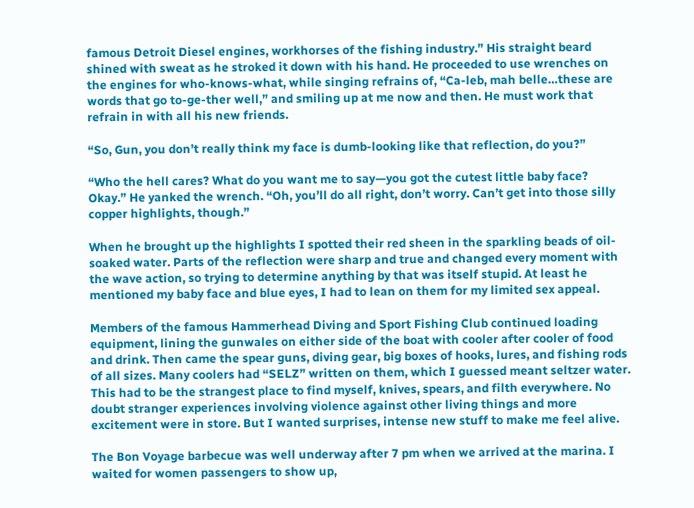famous Detroit Diesel engines, workhorses of the fishing industry.” His straight beard shined with sweat as he stroked it down with his hand. He proceeded to use wrenches on the engines for who-knows-what, while singing refrains of, “Ca-leb, mah belle…these are words that go to-ge-ther well,” and smiling up at me now and then. He must work that refrain in with all his new friends.

“So, Gun, you don’t really think my face is dumb-looking like that reflection, do you?”

“Who the hell cares? What do you want me to say—you got the cutest little baby face? Okay.” He yanked the wrench. “Oh, you’ll do all right, don’t worry. Can’t get into those silly copper highlights, though.”

When he brought up the highlights I spotted their red sheen in the sparkling beads of oil-soaked water. Parts of the reflection were sharp and true and changed every moment with the wave action, so trying to determine anything by that was itself stupid. At least he mentioned my baby face and blue eyes, I had to lean on them for my limited sex appeal.

Members of the famous Hammerhead Diving and Sport Fishing Club continued loading equipment, lining the gunwales on either side of the boat with cooler after cooler of food and drink. Then came the spear guns, diving gear, big boxes of hooks, lures, and fishing rods of all sizes. Many coolers had “SELZ” written on them, which I guessed meant seltzer water. This had to be the strangest place to find myself, knives, spears, and filth everywhere. No doubt stranger experiences involving violence against other living things and more excitement were in store. But I wanted surprises, intense new stuff to make me feel alive.

The Bon Voyage barbecue was well underway after 7 pm when we arrived at the marina. I waited for women passengers to show up,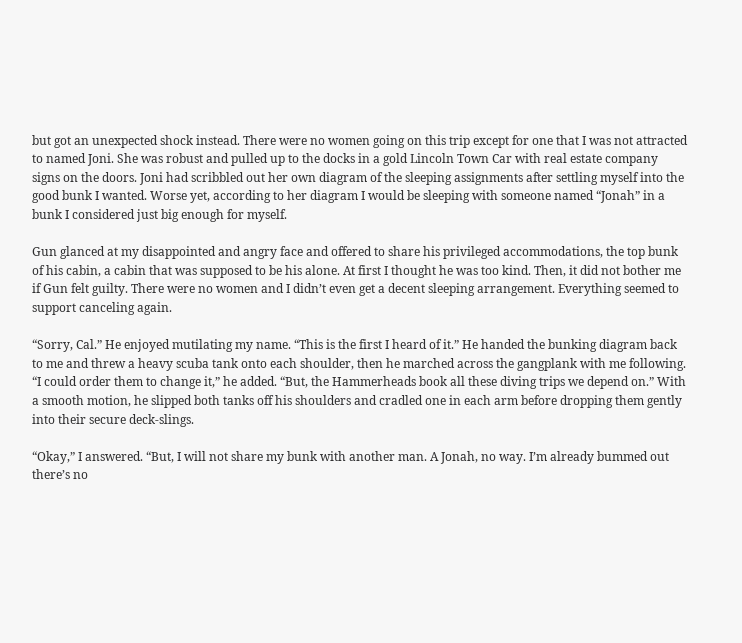but got an unexpected shock instead. There were no women going on this trip except for one that I was not attracted to named Joni. She was robust and pulled up to the docks in a gold Lincoln Town Car with real estate company signs on the doors. Joni had scribbled out her own diagram of the sleeping assignments after settling myself into the good bunk I wanted. Worse yet, according to her diagram I would be sleeping with someone named “Jonah” in a bunk I considered just big enough for myself.

Gun glanced at my disappointed and angry face and offered to share his privileged accommodations, the top bunk of his cabin, a cabin that was supposed to be his alone. At first I thought he was too kind. Then, it did not bother me if Gun felt guilty. There were no women and I didn’t even get a decent sleeping arrangement. Everything seemed to support canceling again.

“Sorry, Cal.” He enjoyed mutilating my name. “This is the first I heard of it.” He handed the bunking diagram back to me and threw a heavy scuba tank onto each shoulder, then he marched across the gangplank with me following. “I could order them to change it,” he added. “But, the Hammerheads book all these diving trips we depend on.” With a smooth motion, he slipped both tanks off his shoulders and cradled one in each arm before dropping them gently into their secure deck-slings.

“Okay,” I answered. “But, I will not share my bunk with another man. A Jonah, no way. I’m already bummed out there’s no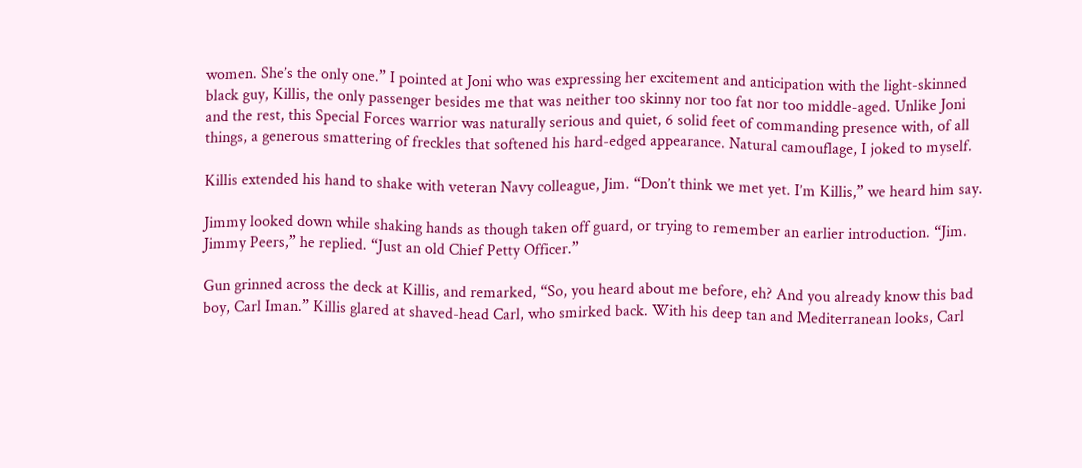women. She’s the only one.” I pointed at Joni who was expressing her excitement and anticipation with the light-skinned black guy, Killis, the only passenger besides me that was neither too skinny nor too fat nor too middle-aged. Unlike Joni and the rest, this Special Forces warrior was naturally serious and quiet, 6 solid feet of commanding presence with, of all things, a generous smattering of freckles that softened his hard-edged appearance. Natural camouflage, I joked to myself.

Killis extended his hand to shake with veteran Navy colleague, Jim. “Don’t think we met yet. I’m Killis,” we heard him say.

Jimmy looked down while shaking hands as though taken off guard, or trying to remember an earlier introduction. “Jim. Jimmy Peers,” he replied. “Just an old Chief Petty Officer.”

Gun grinned across the deck at Killis, and remarked, “So, you heard about me before, eh? And you already know this bad boy, Carl Iman.” Killis glared at shaved-head Carl, who smirked back. With his deep tan and Mediterranean looks, Carl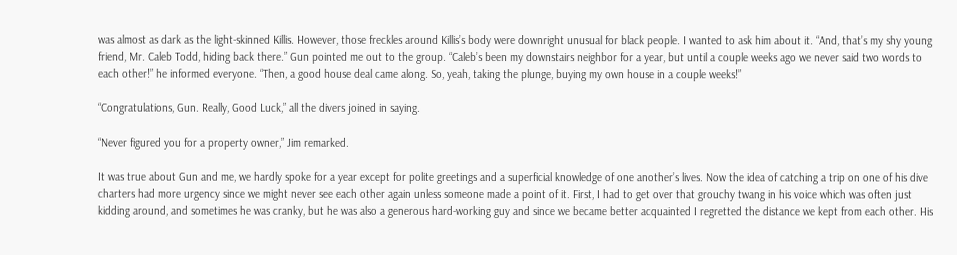was almost as dark as the light-skinned Killis. However, those freckles around Killis’s body were downright unusual for black people. I wanted to ask him about it. “And, that’s my shy young friend, Mr. Caleb Todd, hiding back there.” Gun pointed me out to the group. “Caleb’s been my downstairs neighbor for a year, but until a couple weeks ago we never said two words to each other!” he informed everyone. “Then, a good house deal came along. So, yeah, taking the plunge, buying my own house in a couple weeks!”

“Congratulations, Gun. Really, Good Luck,” all the divers joined in saying.

“Never figured you for a property owner,” Jim remarked.

It was true about Gun and me, we hardly spoke for a year except for polite greetings and a superficial knowledge of one another’s lives. Now the idea of catching a trip on one of his dive charters had more urgency since we might never see each other again unless someone made a point of it. First, I had to get over that grouchy twang in his voice which was often just kidding around, and sometimes he was cranky, but he was also a generous hard-working guy and since we became better acquainted I regretted the distance we kept from each other. His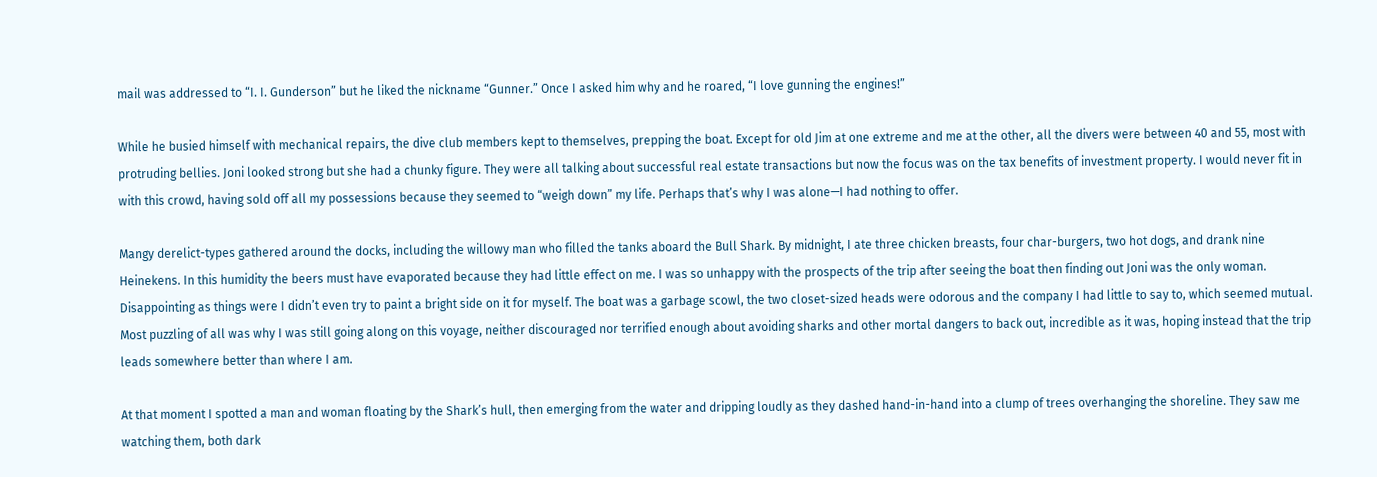mail was addressed to “I. I. Gunderson” but he liked the nickname “Gunner.” Once I asked him why and he roared, “I love gunning the engines!”

While he busied himself with mechanical repairs, the dive club members kept to themselves, prepping the boat. Except for old Jim at one extreme and me at the other, all the divers were between 40 and 55, most with protruding bellies. Joni looked strong but she had a chunky figure. They were all talking about successful real estate transactions but now the focus was on the tax benefits of investment property. I would never fit in with this crowd, having sold off all my possessions because they seemed to “weigh down” my life. Perhaps that’s why I was alone—I had nothing to offer.

Mangy derelict-types gathered around the docks, including the willowy man who filled the tanks aboard the Bull Shark. By midnight, I ate three chicken breasts, four char-burgers, two hot dogs, and drank nine Heinekens. In this humidity the beers must have evaporated because they had little effect on me. I was so unhappy with the prospects of the trip after seeing the boat then finding out Joni was the only woman. Disappointing as things were I didn’t even try to paint a bright side on it for myself. The boat was a garbage scowl, the two closet-sized heads were odorous and the company I had little to say to, which seemed mutual. Most puzzling of all was why I was still going along on this voyage, neither discouraged nor terrified enough about avoiding sharks and other mortal dangers to back out, incredible as it was, hoping instead that the trip leads somewhere better than where I am.

At that moment I spotted a man and woman floating by the Shark’s hull, then emerging from the water and dripping loudly as they dashed hand-in-hand into a clump of trees overhanging the shoreline. They saw me watching them, both dark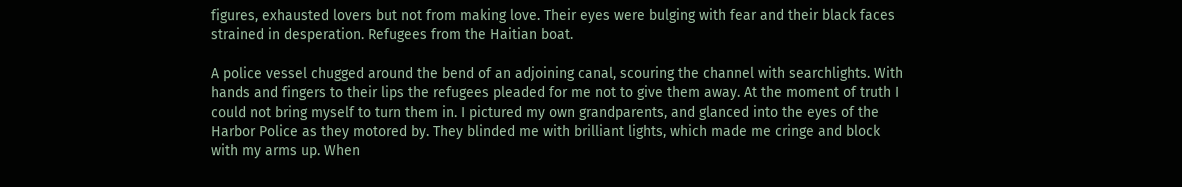figures, exhausted lovers but not from making love. Their eyes were bulging with fear and their black faces strained in desperation. Refugees from the Haitian boat.

A police vessel chugged around the bend of an adjoining canal, scouring the channel with searchlights. With hands and fingers to their lips the refugees pleaded for me not to give them away. At the moment of truth I could not bring myself to turn them in. I pictured my own grandparents, and glanced into the eyes of the Harbor Police as they motored by. They blinded me with brilliant lights, which made me cringe and block with my arms up. When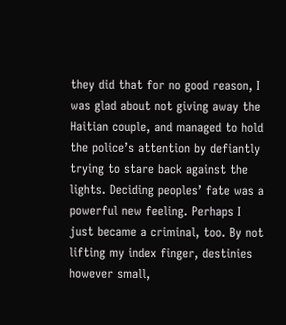they did that for no good reason, I was glad about not giving away the Haitian couple, and managed to hold the police’s attention by defiantly trying to stare back against the lights. Deciding peoples’ fate was a powerful new feeling. Perhaps I just became a criminal, too. By not lifting my index finger, destinies however small,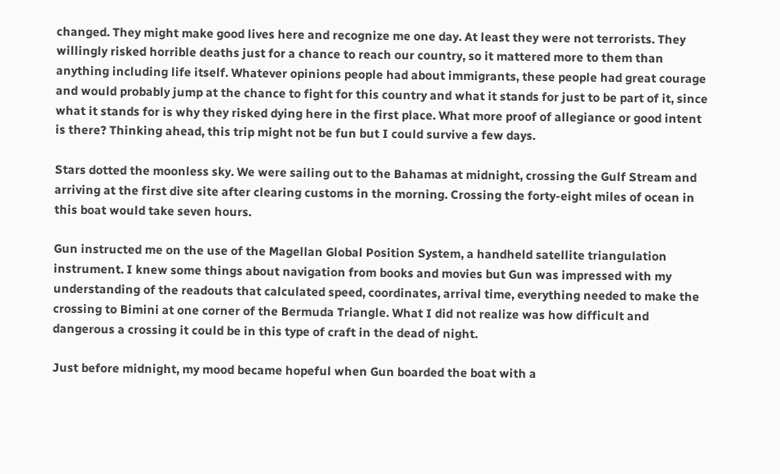changed. They might make good lives here and recognize me one day. At least they were not terrorists. They willingly risked horrible deaths just for a chance to reach our country, so it mattered more to them than anything including life itself. Whatever opinions people had about immigrants, these people had great courage and would probably jump at the chance to fight for this country and what it stands for just to be part of it, since what it stands for is why they risked dying here in the first place. What more proof of allegiance or good intent is there? Thinking ahead, this trip might not be fun but I could survive a few days.

Stars dotted the moonless sky. We were sailing out to the Bahamas at midnight, crossing the Gulf Stream and arriving at the first dive site after clearing customs in the morning. Crossing the forty-eight miles of ocean in this boat would take seven hours.

Gun instructed me on the use of the Magellan Global Position System, a handheld satellite triangulation instrument. I knew some things about navigation from books and movies but Gun was impressed with my understanding of the readouts that calculated speed, coordinates, arrival time, everything needed to make the crossing to Bimini at one corner of the Bermuda Triangle. What I did not realize was how difficult and dangerous a crossing it could be in this type of craft in the dead of night.

Just before midnight, my mood became hopeful when Gun boarded the boat with a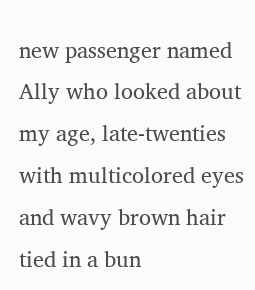new passenger named Ally who looked about my age, late-twenties with multicolored eyes and wavy brown hair tied in a bun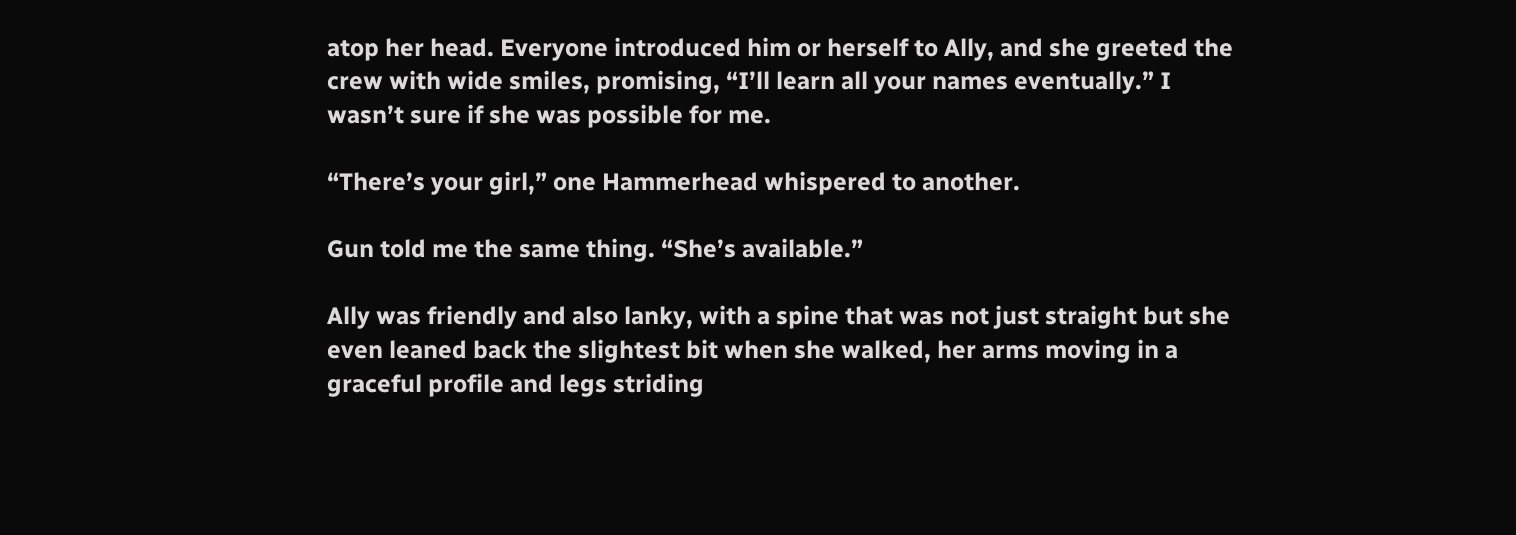atop her head. Everyone introduced him or herself to Ally, and she greeted the crew with wide smiles, promising, “I’ll learn all your names eventually.” I wasn’t sure if she was possible for me.

“There’s your girl,” one Hammerhead whispered to another.

Gun told me the same thing. “She’s available.”

Ally was friendly and also lanky, with a spine that was not just straight but she even leaned back the slightest bit when she walked, her arms moving in a graceful profile and legs striding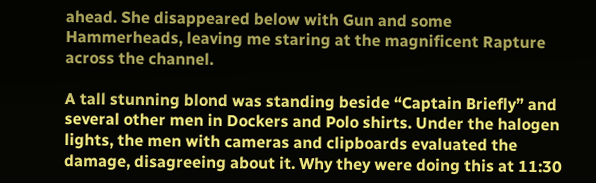ahead. She disappeared below with Gun and some Hammerheads, leaving me staring at the magnificent Rapture across the channel.

A tall stunning blond was standing beside “Captain Briefly” and several other men in Dockers and Polo shirts. Under the halogen lights, the men with cameras and clipboards evaluated the damage, disagreeing about it. Why they were doing this at 11:30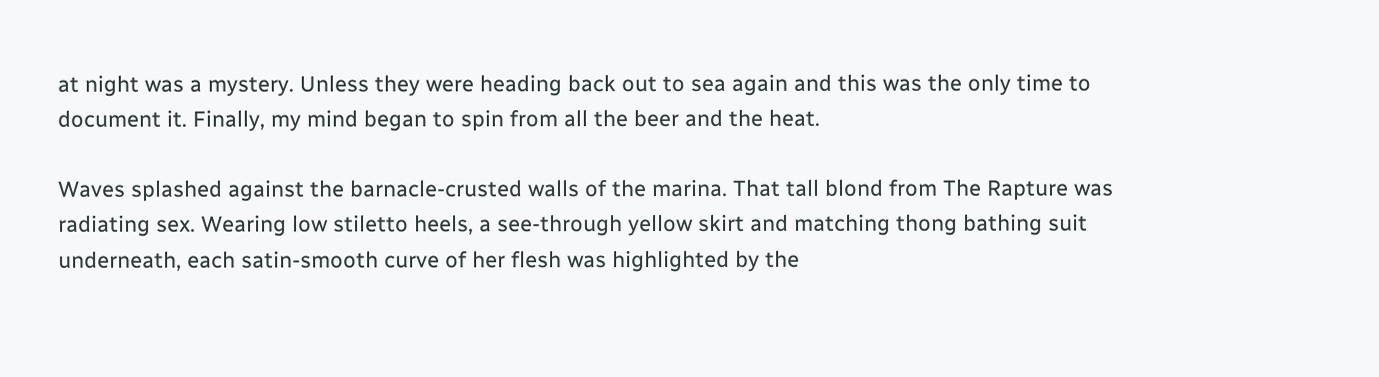at night was a mystery. Unless they were heading back out to sea again and this was the only time to document it. Finally, my mind began to spin from all the beer and the heat.

Waves splashed against the barnacle-crusted walls of the marina. That tall blond from The Rapture was radiating sex. Wearing low stiletto heels, a see-through yellow skirt and matching thong bathing suit underneath, each satin-smooth curve of her flesh was highlighted by the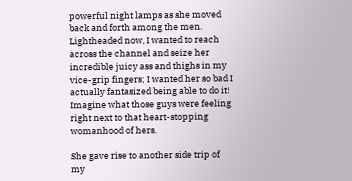powerful night lamps as she moved back and forth among the men. Lightheaded now, I wanted to reach across the channel and seize her incredible juicy ass and thighs in my vice-grip fingers; I wanted her so bad I actually fantasized being able to do it! Imagine what those guys were feeling right next to that heart-stopping womanhood of hers.

She gave rise to another side trip of my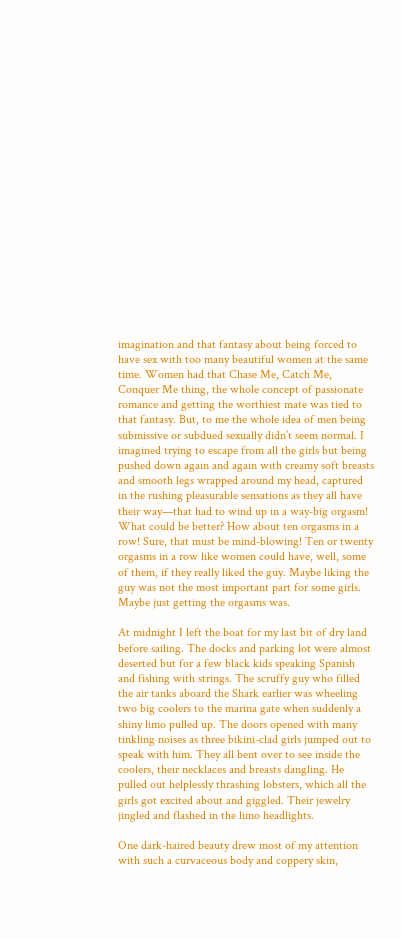imagination and that fantasy about being forced to have sex with too many beautiful women at the same time. Women had that Chase Me, Catch Me, Conquer Me thing, the whole concept of passionate romance and getting the worthiest mate was tied to that fantasy. But, to me the whole idea of men being submissive or subdued sexually didn’t seem normal. I imagined trying to escape from all the girls but being pushed down again and again with creamy soft breasts and smooth legs wrapped around my head, captured in the rushing pleasurable sensations as they all have their way—that had to wind up in a way-big orgasm! What could be better? How about ten orgasms in a row! Sure, that must be mind-blowing! Ten or twenty orgasms in a row like women could have, well, some of them, if they really liked the guy. Maybe liking the guy was not the most important part for some girls. Maybe just getting the orgasms was.

At midnight I left the boat for my last bit of dry land before sailing. The docks and parking lot were almost deserted but for a few black kids speaking Spanish and fishing with strings. The scruffy guy who filled the air tanks aboard the Shark earlier was wheeling two big coolers to the marina gate when suddenly a shiny limo pulled up. The doors opened with many tinkling noises as three bikini-clad girls jumped out to speak with him. They all bent over to see inside the coolers, their necklaces and breasts dangling. He pulled out helplessly thrashing lobsters, which all the girls got excited about and giggled. Their jewelry jingled and flashed in the limo headlights.

One dark-haired beauty drew most of my attention with such a curvaceous body and coppery skin,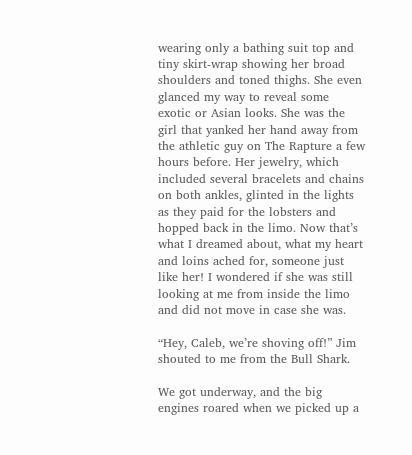wearing only a bathing suit top and tiny skirt-wrap showing her broad shoulders and toned thighs. She even glanced my way to reveal some exotic or Asian looks. She was the girl that yanked her hand away from the athletic guy on The Rapture a few hours before. Her jewelry, which included several bracelets and chains on both ankles, glinted in the lights as they paid for the lobsters and hopped back in the limo. Now that’s what I dreamed about, what my heart and loins ached for, someone just like her! I wondered if she was still looking at me from inside the limo and did not move in case she was.

“Hey, Caleb, we’re shoving off!” Jim shouted to me from the Bull Shark.

We got underway, and the big engines roared when we picked up a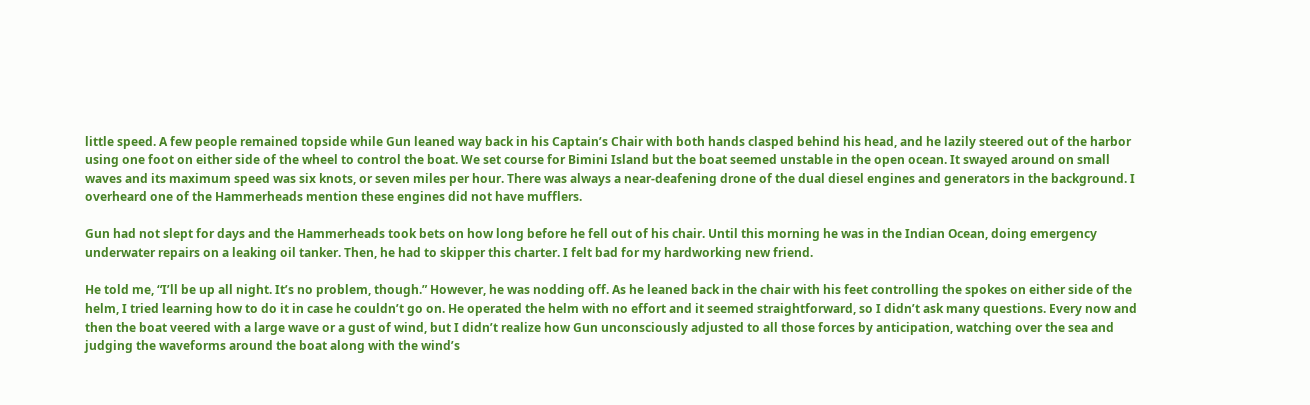little speed. A few people remained topside while Gun leaned way back in his Captain’s Chair with both hands clasped behind his head, and he lazily steered out of the harbor using one foot on either side of the wheel to control the boat. We set course for Bimini Island but the boat seemed unstable in the open ocean. It swayed around on small waves and its maximum speed was six knots, or seven miles per hour. There was always a near-deafening drone of the dual diesel engines and generators in the background. I overheard one of the Hammerheads mention these engines did not have mufflers.

Gun had not slept for days and the Hammerheads took bets on how long before he fell out of his chair. Until this morning he was in the Indian Ocean, doing emergency underwater repairs on a leaking oil tanker. Then, he had to skipper this charter. I felt bad for my hardworking new friend.

He told me, “I’ll be up all night. It’s no problem, though.” However, he was nodding off. As he leaned back in the chair with his feet controlling the spokes on either side of the helm, I tried learning how to do it in case he couldn’t go on. He operated the helm with no effort and it seemed straightforward, so I didn’t ask many questions. Every now and then the boat veered with a large wave or a gust of wind, but I didn’t realize how Gun unconsciously adjusted to all those forces by anticipation, watching over the sea and judging the waveforms around the boat along with the wind’s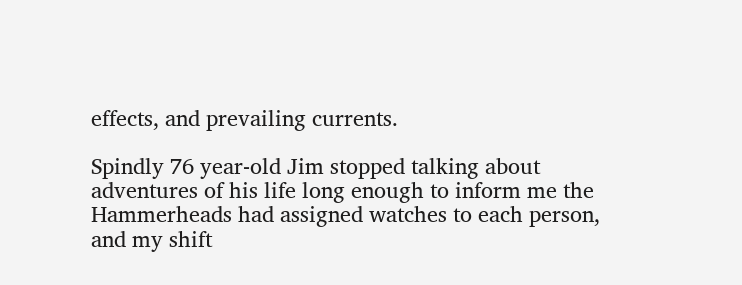effects, and prevailing currents.

Spindly 76 year-old Jim stopped talking about adventures of his life long enough to inform me the Hammerheads had assigned watches to each person, and my shift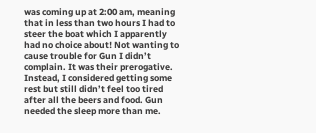was coming up at 2:00 am, meaning that in less than two hours I had to steer the boat which I apparently had no choice about! Not wanting to cause trouble for Gun I didn’t complain. It was their prerogative. Instead, I considered getting some rest but still didn’t feel too tired after all the beers and food. Gun needed the sleep more than me.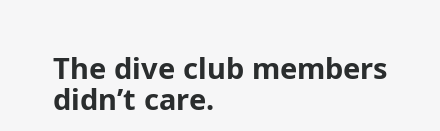The dive club members didn’t care.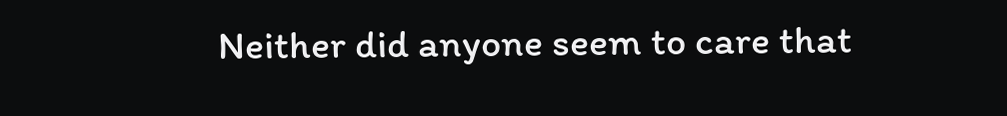Neither did anyone seem to care that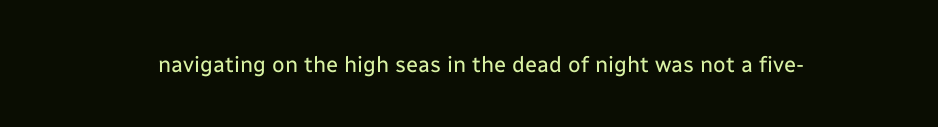navigating on the high seas in the dead of night was not a five-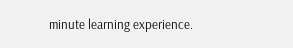minute learning experience.